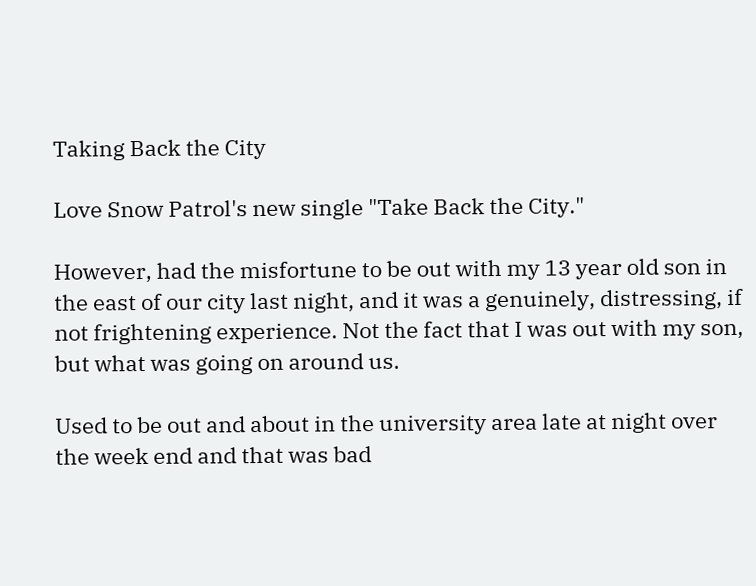Taking Back the City

Love Snow Patrol's new single "Take Back the City."

However, had the misfortune to be out with my 13 year old son in the east of our city last night, and it was a genuinely, distressing, if not frightening experience. Not the fact that I was out with my son, but what was going on around us.

Used to be out and about in the university area late at night over the week end and that was bad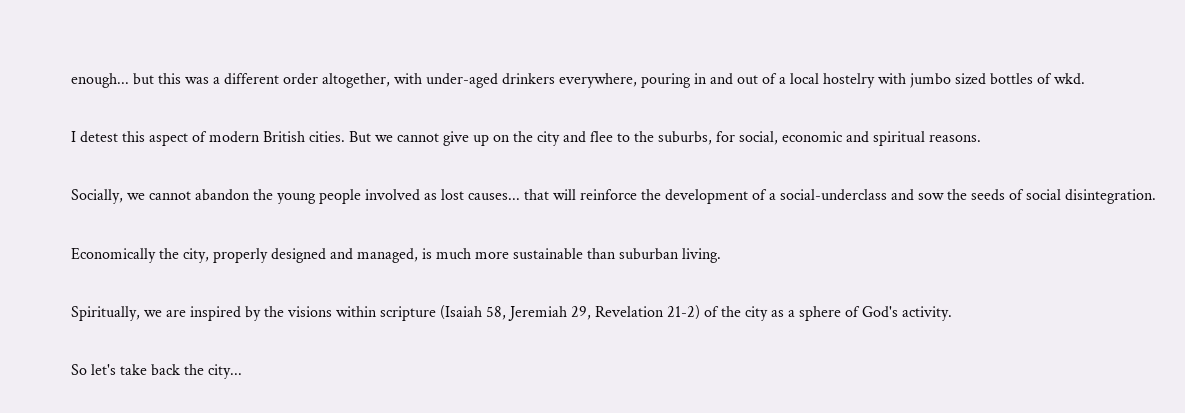enough... but this was a different order altogether, with under-aged drinkers everywhere, pouring in and out of a local hostelry with jumbo sized bottles of wkd.

I detest this aspect of modern British cities. But we cannot give up on the city and flee to the suburbs, for social, economic and spiritual reasons.

Socially, we cannot abandon the young people involved as lost causes... that will reinforce the development of a social-underclass and sow the seeds of social disintegration.

Economically the city, properly designed and managed, is much more sustainable than suburban living.

Spiritually, we are inspired by the visions within scripture (Isaiah 58, Jeremiah 29, Revelation 21-2) of the city as a sphere of God's activity.

So let's take back the city...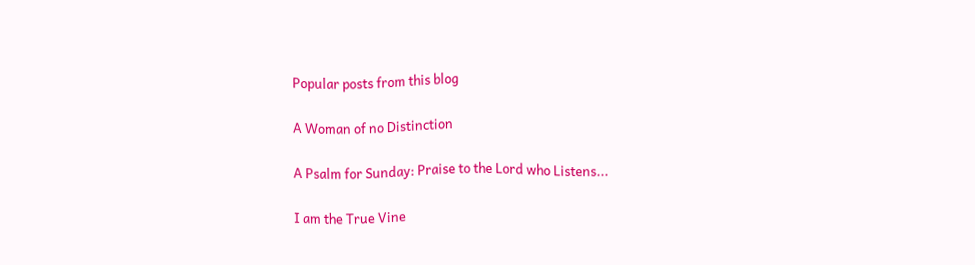Popular posts from this blog

A Woman of no Distinction

A Psalm for Sunday: Praise to the Lord who Listens...

I am the True Vine